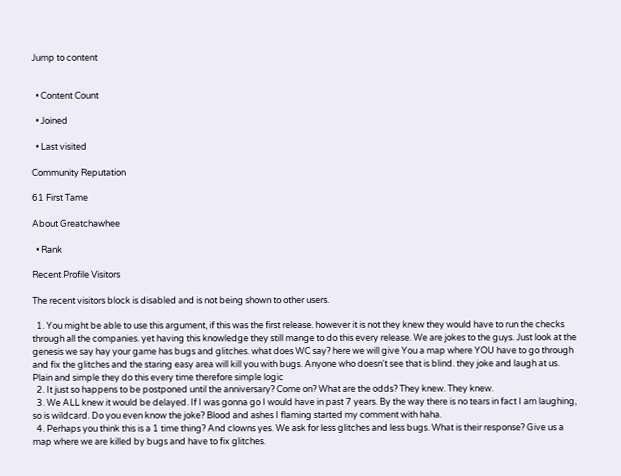Jump to content


  • Content Count

  • Joined

  • Last visited

Community Reputation

61 First Tame

About Greatchawhee

  • Rank

Recent Profile Visitors

The recent visitors block is disabled and is not being shown to other users.

  1. You might be able to use this argument, if this was the first release. however it is not they knew they would have to run the checks through all the companies. yet having this knowledge they still mange to do this every release. We are jokes to the guys. Just look at the genesis we say hay your game has bugs and glitches. what does WC say? here we will give You a map where YOU have to go through and fix the glitches and the staring easy area will kill you with bugs. Anyone who doesn't see that is blind. they joke and laugh at us. Plain and simple they do this every time therefore simple logic
  2. It just so happens to be postponed until the anniversary? Come on? What are the odds? They knew. They knew.
  3. We ALL knew it would be delayed. If I was gonna go I would have in past 7 years. By the way there is no tears in fact I am laughing, so is wildcard. Do you even know the joke? Blood and ashes I flaming started my comment with haha.
  4. Perhaps you think this is a 1 time thing? And clowns yes. We ask for less glitches and less bugs. What is their response? Give us a map where we are killed by bugs and have to fix glitches.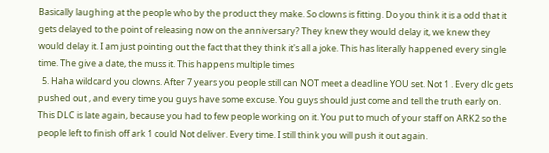Basically laughing at the people who by the product they make. So clowns is fitting. Do you think it is a odd that it gets delayed to the point of releasing now on the anniversary? They knew they would delay it, we knew they would delay it. I am just pointing out the fact that they think it's all a joke. This has literally happened every single time. The give a date, the muss it. This happens multiple times
  5. Haha wildcard you clowns. After 7 years you people still can NOT meet a deadline YOU set. Not 1 . Every dlc gets pushed out , and every time you guys have some excuse. You guys should just come and tell the truth early on. This DLC is late again, because you had to few people working on it. You put to much of your staff on ARK2 so the people left to finish off ark 1 could Not deliver. Every time. I still think you will push it out again.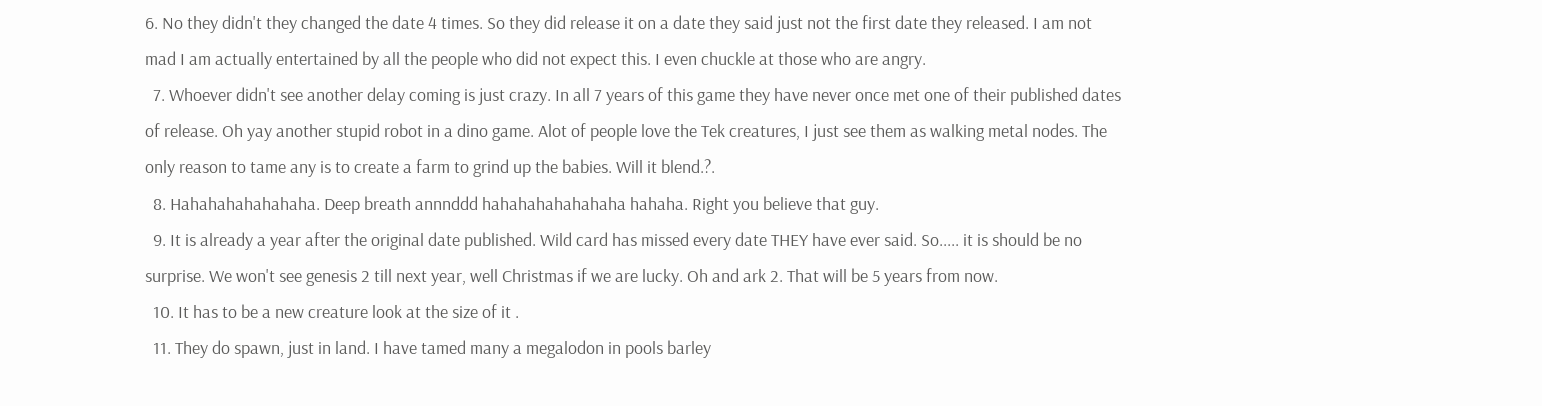6. No they didn't they changed the date 4 times. So they did release it on a date they said just not the first date they released. I am not mad I am actually entertained by all the people who did not expect this. I even chuckle at those who are angry.
  7. Whoever didn't see another delay coming is just crazy. In all 7 years of this game they have never once met one of their published dates of release. Oh yay another stupid robot in a dino game. Alot of people love the Tek creatures, I just see them as walking metal nodes. The only reason to tame any is to create a farm to grind up the babies. Will it blend.?.
  8. Hahahahahahahaha. Deep breath annnddd hahahahahahahaha hahaha. Right you believe that guy.
  9. It is already a year after the original date published. Wild card has missed every date THEY have ever said. So..... it is should be no surprise. We won't see genesis 2 till next year, well Christmas if we are lucky. Oh and ark 2. That will be 5 years from now.
  10. It has to be a new creature look at the size of it .
  11. They do spawn, just in land. I have tamed many a megalodon in pools barley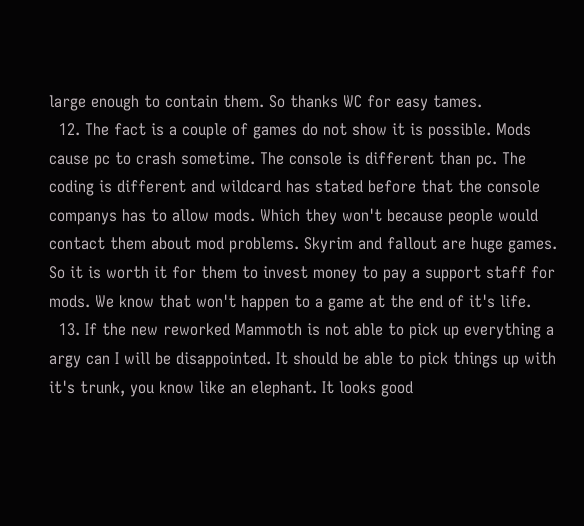large enough to contain them. So thanks WC for easy tames.
  12. The fact is a couple of games do not show it is possible. Mods cause pc to crash sometime. The console is different than pc. The coding is different and wildcard has stated before that the console companys has to allow mods. Which they won't because people would contact them about mod problems. Skyrim and fallout are huge games. So it is worth it for them to invest money to pay a support staff for mods. We know that won't happen to a game at the end of it's life.
  13. If the new reworked Mammoth is not able to pick up everything a argy can I will be disappointed. It should be able to pick things up with it's trunk, you know like an elephant. It looks good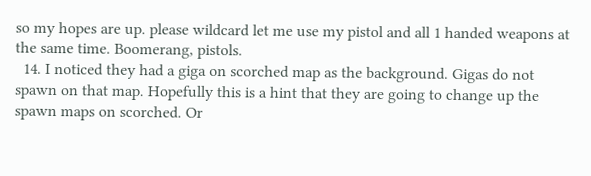so my hopes are up. please wildcard let me use my pistol and all 1 handed weapons at the same time. Boomerang, pistols.
  14. I noticed they had a giga on scorched map as the background. Gigas do not spawn on that map. Hopefully this is a hint that they are going to change up the spawn maps on scorched. Or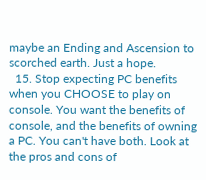maybe an Ending and Ascension to scorched earth. Just a hope.
  15. Stop expecting PC benefits when you CHOOSE to play on console. You want the benefits of console, and the benefits of owning a PC. You can't have both. Look at the pros and cons of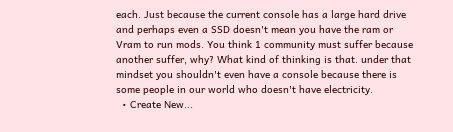each. Just because the current console has a large hard drive and perhaps even a SSD doesn't mean you have the ram or Vram to run mods. You think 1 community must suffer because another suffer, why? What kind of thinking is that. under that mindset you shouldn't even have a console because there is some people in our world who doesn't have electricity.
  • Create New...